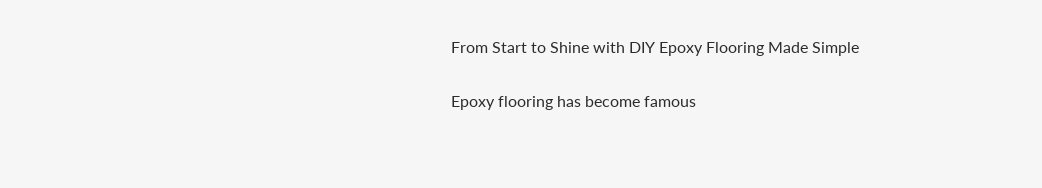From Start to Shine with DIY Epoxy Flooring Made Simple

Epoxy flooring has become famous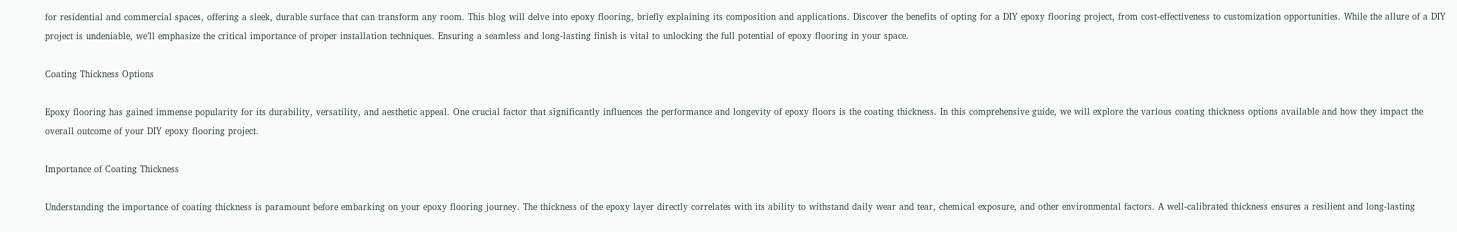for residential and commercial spaces, offering a sleek, durable surface that can transform any room. This blog will delve into epoxy flooring, briefly explaining its composition and applications. Discover the benefits of opting for a DIY epoxy flooring project, from cost-effectiveness to customization opportunities. While the allure of a DIY project is undeniable, we’ll emphasize the critical importance of proper installation techniques. Ensuring a seamless and long-lasting finish is vital to unlocking the full potential of epoxy flooring in your space.

Coating Thickness Options

Epoxy flooring has gained immense popularity for its durability, versatility, and aesthetic appeal. One crucial factor that significantly influences the performance and longevity of epoxy floors is the coating thickness. In this comprehensive guide, we will explore the various coating thickness options available and how they impact the overall outcome of your DIY epoxy flooring project.

Importance of Coating Thickness

Understanding the importance of coating thickness is paramount before embarking on your epoxy flooring journey. The thickness of the epoxy layer directly correlates with its ability to withstand daily wear and tear, chemical exposure, and other environmental factors. A well-calibrated thickness ensures a resilient and long-lasting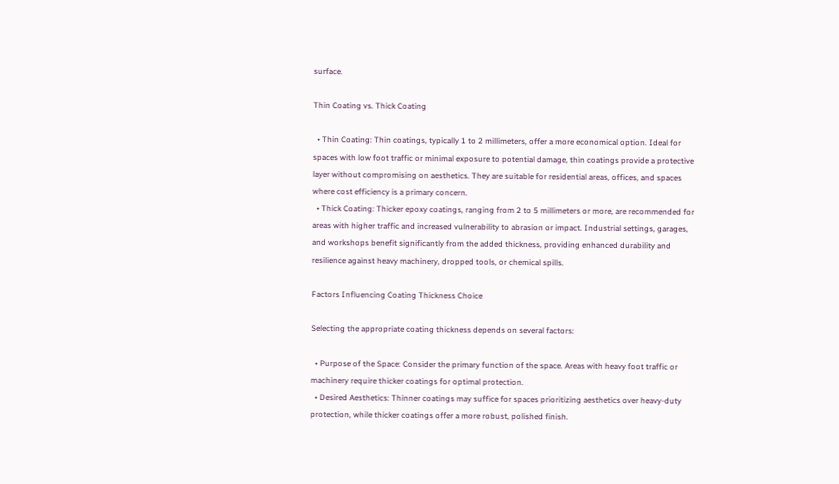surface.

Thin Coating vs. Thick Coating

  • Thin Coating: Thin coatings, typically 1 to 2 millimeters, offer a more economical option. Ideal for spaces with low foot traffic or minimal exposure to potential damage, thin coatings provide a protective layer without compromising on aesthetics. They are suitable for residential areas, offices, and spaces where cost efficiency is a primary concern.
  • Thick Coating: Thicker epoxy coatings, ranging from 2 to 5 millimeters or more, are recommended for areas with higher traffic and increased vulnerability to abrasion or impact. Industrial settings, garages, and workshops benefit significantly from the added thickness, providing enhanced durability and resilience against heavy machinery, dropped tools, or chemical spills.

Factors Influencing Coating Thickness Choice

Selecting the appropriate coating thickness depends on several factors:

  • Purpose of the Space: Consider the primary function of the space. Areas with heavy foot traffic or machinery require thicker coatings for optimal protection.
  • Desired Aesthetics: Thinner coatings may suffice for spaces prioritizing aesthetics over heavy-duty protection, while thicker coatings offer a more robust, polished finish.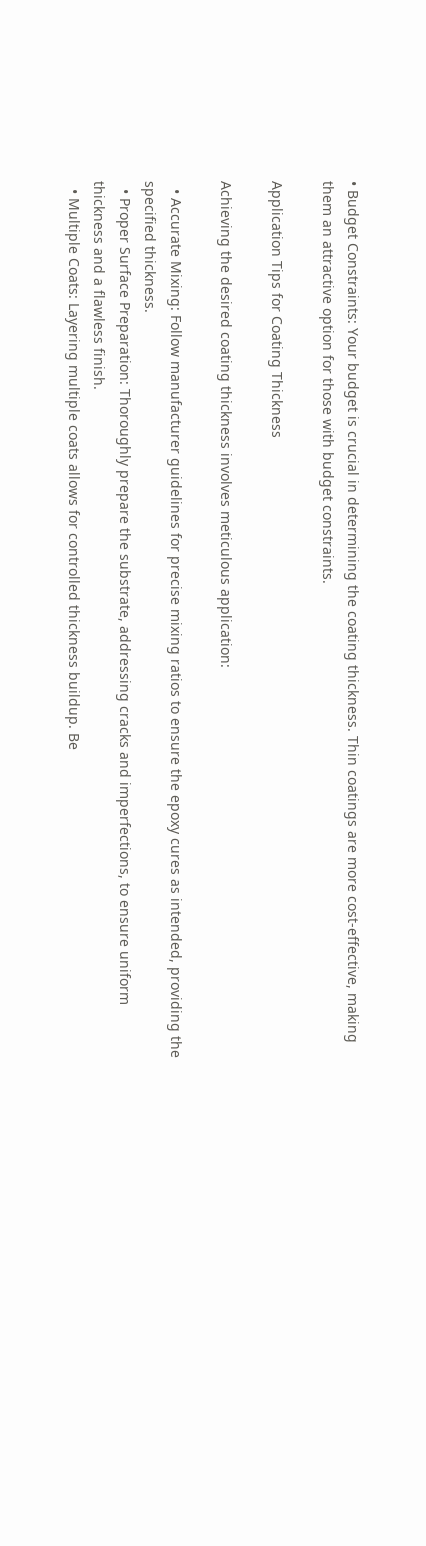• Budget Constraints: Your budget is crucial in determining the coating thickness. Thin coatings are more cost-effective, making them an attractive option for those with budget constraints.

Application Tips for Coating Thickness

Achieving the desired coating thickness involves meticulous application:

  • Accurate Mixing: Follow manufacturer guidelines for precise mixing ratios to ensure the epoxy cures as intended, providing the specified thickness.
  • Proper Surface Preparation: Thoroughly prepare the substrate, addressing cracks and imperfections, to ensure uniform thickness and a flawless finish.
  • Multiple Coats: Layering multiple coats allows for controlled thickness buildup. Be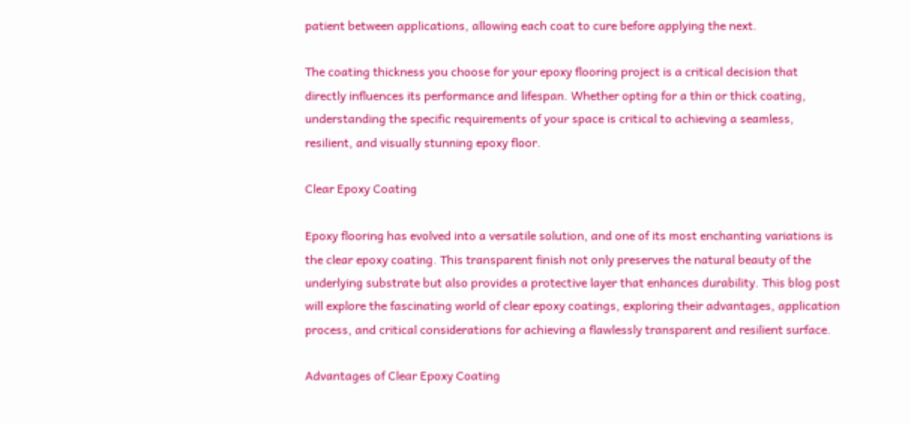patient between applications, allowing each coat to cure before applying the next.

The coating thickness you choose for your epoxy flooring project is a critical decision that directly influences its performance and lifespan. Whether opting for a thin or thick coating, understanding the specific requirements of your space is critical to achieving a seamless, resilient, and visually stunning epoxy floor.

Clear Epoxy Coating

Epoxy flooring has evolved into a versatile solution, and one of its most enchanting variations is the clear epoxy coating. This transparent finish not only preserves the natural beauty of the underlying substrate but also provides a protective layer that enhances durability. This blog post will explore the fascinating world of clear epoxy coatings, exploring their advantages, application process, and critical considerations for achieving a flawlessly transparent and resilient surface.

Advantages of Clear Epoxy Coating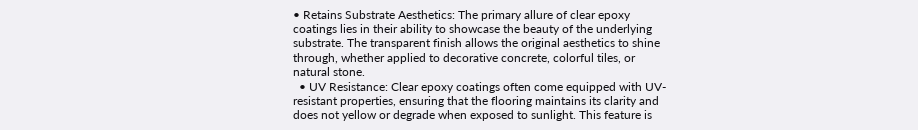• Retains Substrate Aesthetics: The primary allure of clear epoxy coatings lies in their ability to showcase the beauty of the underlying substrate. The transparent finish allows the original aesthetics to shine through, whether applied to decorative concrete, colorful tiles, or natural stone.
  • UV Resistance: Clear epoxy coatings often come equipped with UV-resistant properties, ensuring that the flooring maintains its clarity and does not yellow or degrade when exposed to sunlight. This feature is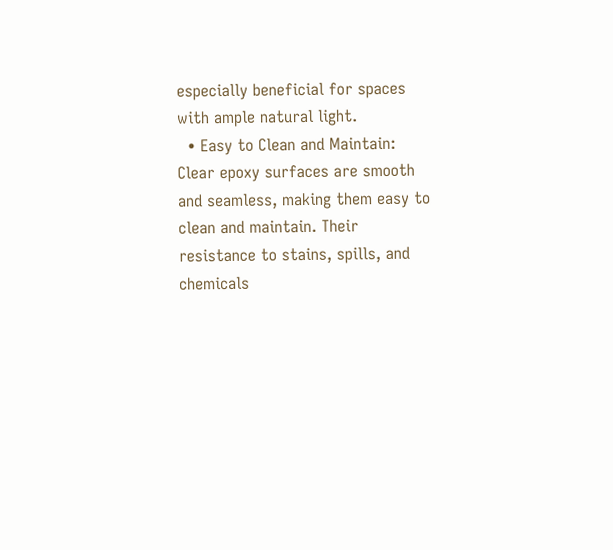especially beneficial for spaces with ample natural light.
  • Easy to Clean and Maintain: Clear epoxy surfaces are smooth and seamless, making them easy to clean and maintain. Their resistance to stains, spills, and chemicals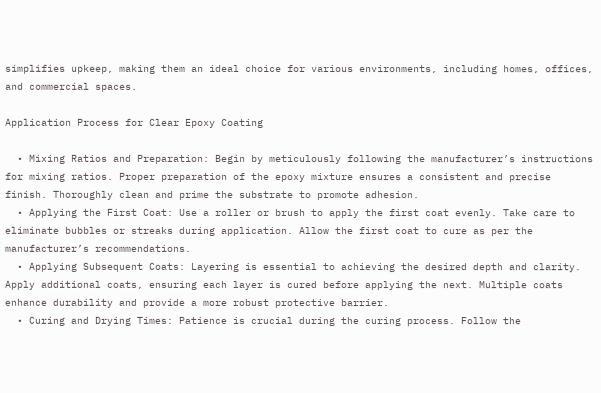simplifies upkeep, making them an ideal choice for various environments, including homes, offices, and commercial spaces.

Application Process for Clear Epoxy Coating

  • Mixing Ratios and Preparation: Begin by meticulously following the manufacturer’s instructions for mixing ratios. Proper preparation of the epoxy mixture ensures a consistent and precise finish. Thoroughly clean and prime the substrate to promote adhesion.
  • Applying the First Coat: Use a roller or brush to apply the first coat evenly. Take care to eliminate bubbles or streaks during application. Allow the first coat to cure as per the manufacturer’s recommendations.
  • Applying Subsequent Coats: Layering is essential to achieving the desired depth and clarity. Apply additional coats, ensuring each layer is cured before applying the next. Multiple coats enhance durability and provide a more robust protective barrier.
  • Curing and Drying Times: Patience is crucial during the curing process. Follow the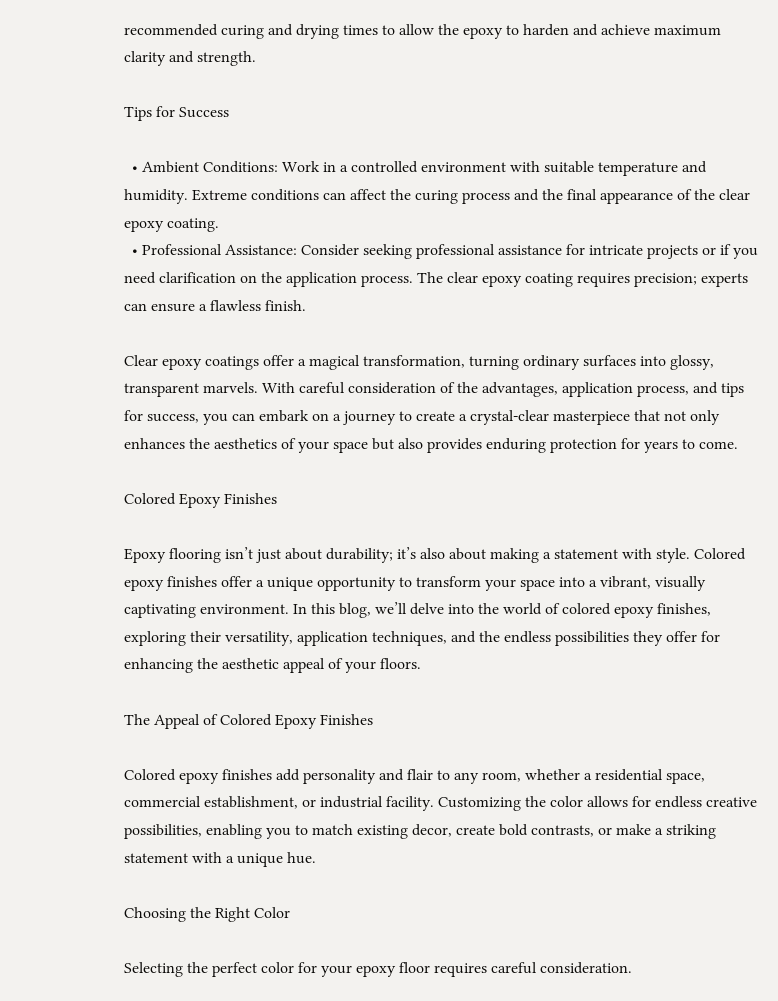recommended curing and drying times to allow the epoxy to harden and achieve maximum clarity and strength.

Tips for Success

  • Ambient Conditions: Work in a controlled environment with suitable temperature and humidity. Extreme conditions can affect the curing process and the final appearance of the clear epoxy coating.
  • Professional Assistance: Consider seeking professional assistance for intricate projects or if you need clarification on the application process. The clear epoxy coating requires precision; experts can ensure a flawless finish.

Clear epoxy coatings offer a magical transformation, turning ordinary surfaces into glossy, transparent marvels. With careful consideration of the advantages, application process, and tips for success, you can embark on a journey to create a crystal-clear masterpiece that not only enhances the aesthetics of your space but also provides enduring protection for years to come.

Colored Epoxy Finishes

Epoxy flooring isn’t just about durability; it’s also about making a statement with style. Colored epoxy finishes offer a unique opportunity to transform your space into a vibrant, visually captivating environment. In this blog, we’ll delve into the world of colored epoxy finishes, exploring their versatility, application techniques, and the endless possibilities they offer for enhancing the aesthetic appeal of your floors.

The Appeal of Colored Epoxy Finishes

Colored epoxy finishes add personality and flair to any room, whether a residential space, commercial establishment, or industrial facility. Customizing the color allows for endless creative possibilities, enabling you to match existing decor, create bold contrasts, or make a striking statement with a unique hue.

Choosing the Right Color

Selecting the perfect color for your epoxy floor requires careful consideration.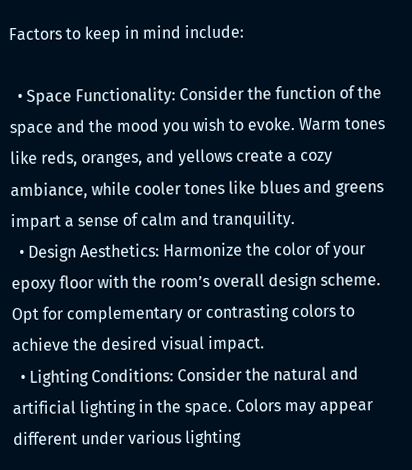Factors to keep in mind include:

  • Space Functionality: Consider the function of the space and the mood you wish to evoke. Warm tones like reds, oranges, and yellows create a cozy ambiance, while cooler tones like blues and greens impart a sense of calm and tranquility.
  • Design Aesthetics: Harmonize the color of your epoxy floor with the room’s overall design scheme. Opt for complementary or contrasting colors to achieve the desired visual impact.
  • Lighting Conditions: Consider the natural and artificial lighting in the space. Colors may appear different under various lighting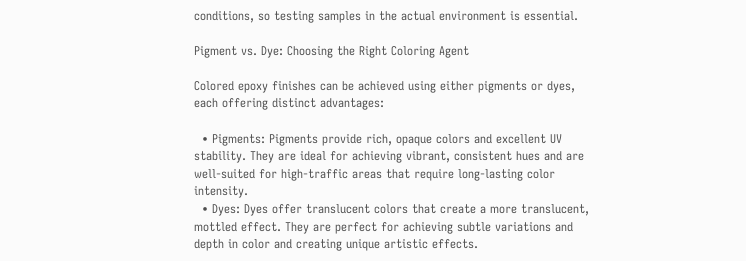conditions, so testing samples in the actual environment is essential.

Pigment vs. Dye: Choosing the Right Coloring Agent

Colored epoxy finishes can be achieved using either pigments or dyes, each offering distinct advantages:

  • Pigments: Pigments provide rich, opaque colors and excellent UV stability. They are ideal for achieving vibrant, consistent hues and are well-suited for high-traffic areas that require long-lasting color intensity.
  • Dyes: Dyes offer translucent colors that create a more translucent, mottled effect. They are perfect for achieving subtle variations and depth in color and creating unique artistic effects.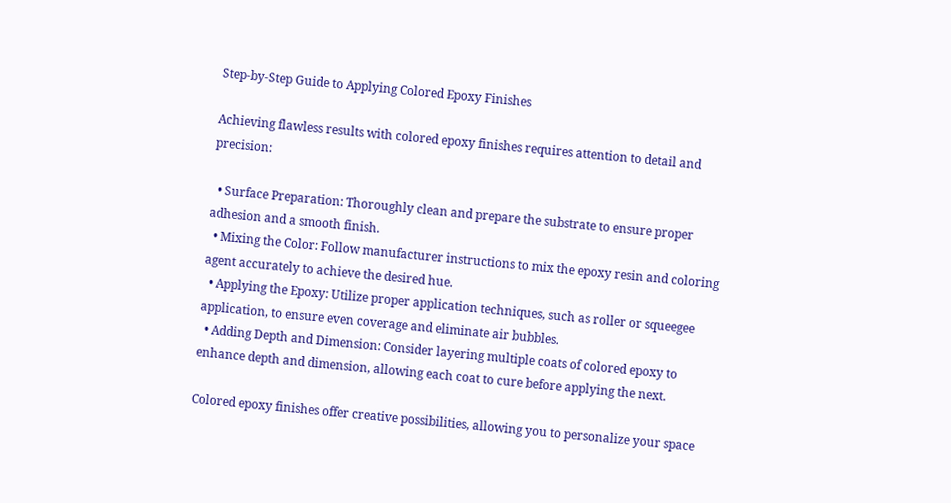Step-by-Step Guide to Applying Colored Epoxy Finishes

Achieving flawless results with colored epoxy finishes requires attention to detail and precision:

  • Surface Preparation: Thoroughly clean and prepare the substrate to ensure proper adhesion and a smooth finish.
  • Mixing the Color: Follow manufacturer instructions to mix the epoxy resin and coloring agent accurately to achieve the desired hue.
  • Applying the Epoxy: Utilize proper application techniques, such as roller or squeegee application, to ensure even coverage and eliminate air bubbles.
  • Adding Depth and Dimension: Consider layering multiple coats of colored epoxy to enhance depth and dimension, allowing each coat to cure before applying the next.

Colored epoxy finishes offer creative possibilities, allowing you to personalize your space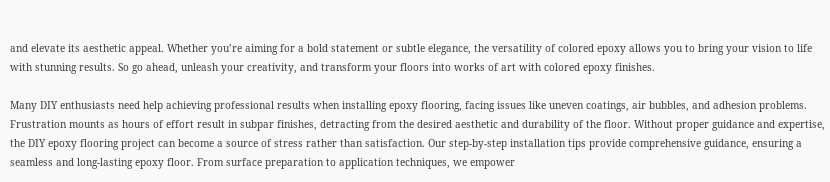and elevate its aesthetic appeal. Whether you’re aiming for a bold statement or subtle elegance, the versatility of colored epoxy allows you to bring your vision to life with stunning results. So go ahead, unleash your creativity, and transform your floors into works of art with colored epoxy finishes.

Many DIY enthusiasts need help achieving professional results when installing epoxy flooring, facing issues like uneven coatings, air bubbles, and adhesion problems. Frustration mounts as hours of effort result in subpar finishes, detracting from the desired aesthetic and durability of the floor. Without proper guidance and expertise, the DIY epoxy flooring project can become a source of stress rather than satisfaction. Our step-by-step installation tips provide comprehensive guidance, ensuring a seamless and long-lasting epoxy floor. From surface preparation to application techniques, we empower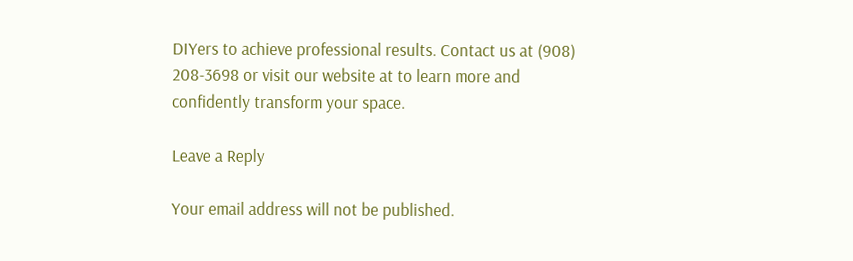DIYers to achieve professional results. Contact us at (908) 208-3698 or visit our website at to learn more and confidently transform your space.

Leave a Reply

Your email address will not be published.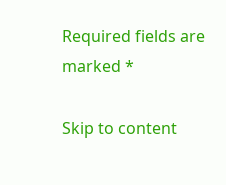Required fields are marked *

Skip to content